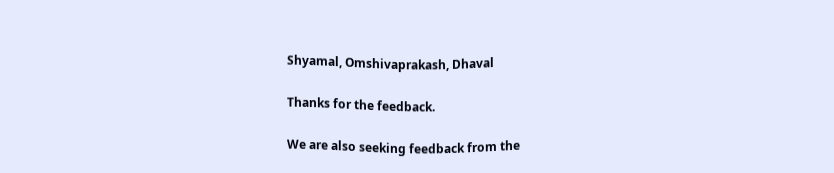Shyamal, Omshivaprakash, Dhaval

Thanks for the feedback.

We are also seeking feedback from the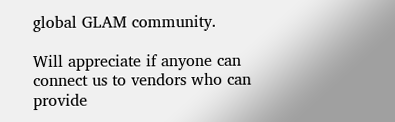global GLAM community.

Will appreciate if anyone can connect us to vendors who can provide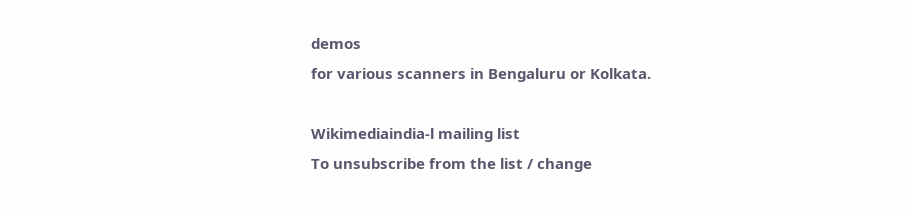demos
for various scanners in Bengaluru or Kolkata.

Wikimediaindia-l mailing list
To unsubscribe from the list / change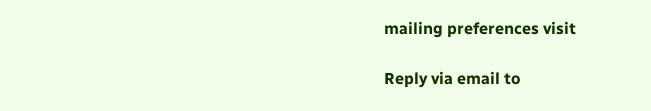mailing preferences visit

Reply via email to